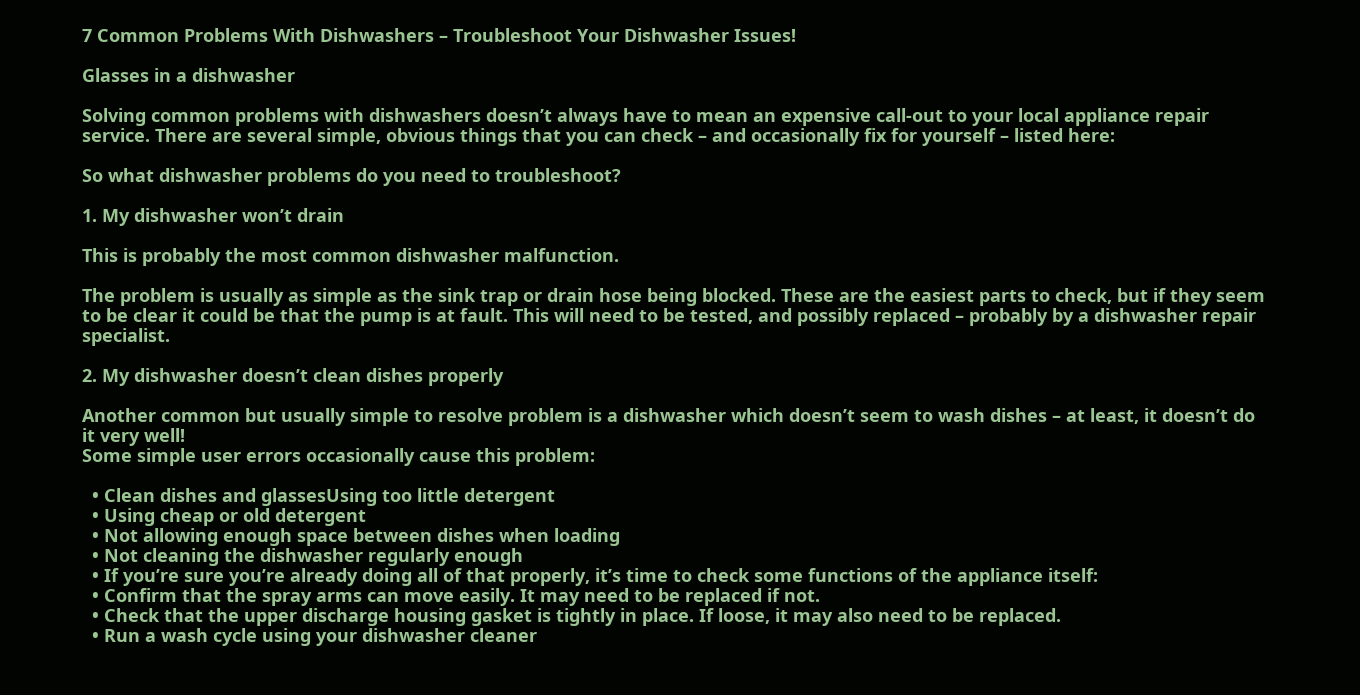7 Common Problems With Dishwashers – Troubleshoot Your Dishwasher Issues!

Glasses in a dishwasher

Solving common problems with dishwashers doesn’t always have to mean an expensive call-out to your local appliance repair service. There are several simple, obvious things that you can check – and occasionally fix for yourself – listed here:

So what dishwasher problems do you need to troubleshoot?

1. My dishwasher won’t drain

This is probably the most common dishwasher malfunction.

The problem is usually as simple as the sink trap or drain hose being blocked. These are the easiest parts to check, but if they seem to be clear it could be that the pump is at fault. This will need to be tested, and possibly replaced – probably by a dishwasher repair specialist.

2. My dishwasher doesn’t clean dishes properly

Another common but usually simple to resolve problem is a dishwasher which doesn’t seem to wash dishes – at least, it doesn’t do it very well!
Some simple user errors occasionally cause this problem:

  • Clean dishes and glassesUsing too little detergent
  • Using cheap or old detergent
  • Not allowing enough space between dishes when loading
  • Not cleaning the dishwasher regularly enough
  • If you’re sure you’re already doing all of that properly, it’s time to check some functions of the appliance itself:
  • Confirm that the spray arms can move easily. It may need to be replaced if not.
  • Check that the upper discharge housing gasket is tightly in place. If loose, it may also need to be replaced.
  • Run a wash cycle using your dishwasher cleaner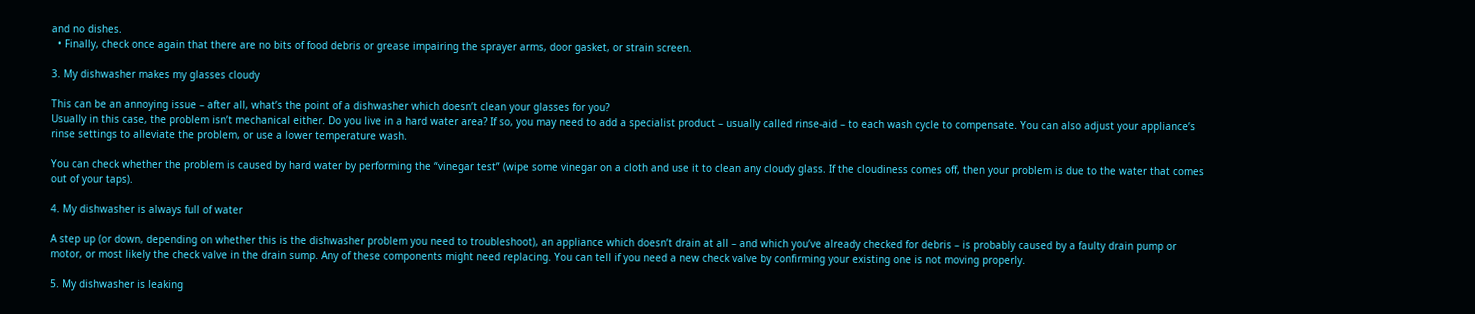and no dishes.
  • Finally, check once again that there are no bits of food debris or grease impairing the sprayer arms, door gasket, or strain screen.

3. My dishwasher makes my glasses cloudy

This can be an annoying issue – after all, what’s the point of a dishwasher which doesn’t clean your glasses for you?
Usually in this case, the problem isn’t mechanical either. Do you live in a hard water area? If so, you may need to add a specialist product – usually called rinse-aid – to each wash cycle to compensate. You can also adjust your appliance’s rinse settings to alleviate the problem, or use a lower temperature wash.

You can check whether the problem is caused by hard water by performing the “vinegar test” (wipe some vinegar on a cloth and use it to clean any cloudy glass. If the cloudiness comes off, then your problem is due to the water that comes out of your taps).

4. My dishwasher is always full of water

A step up (or down, depending on whether this is the dishwasher problem you need to troubleshoot), an appliance which doesn’t drain at all – and which you’ve already checked for debris – is probably caused by a faulty drain pump or motor, or most likely the check valve in the drain sump. Any of these components might need replacing. You can tell if you need a new check valve by confirming your existing one is not moving properly.

5. My dishwasher is leaking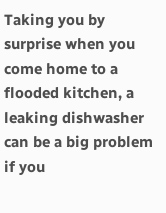Taking you by surprise when you come home to a flooded kitchen, a leaking dishwasher can be a big problem if you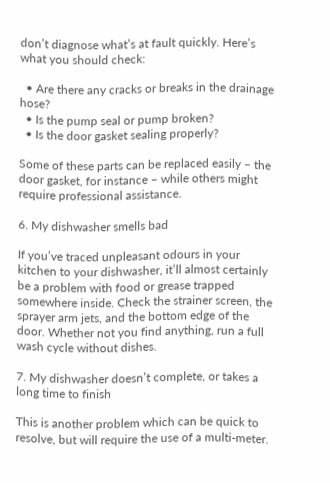don’t diagnose what’s at fault quickly. Here’s what you should check:

  • Are there any cracks or breaks in the drainage hose?
  • Is the pump seal or pump broken?
  • Is the door gasket sealing properly?

Some of these parts can be replaced easily – the door gasket, for instance – while others might require professional assistance.

6. My dishwasher smells bad

If you’ve traced unpleasant odours in your kitchen to your dishwasher, it’ll almost certainly be a problem with food or grease trapped somewhere inside. Check the strainer screen, the sprayer arm jets, and the bottom edge of the door. Whether not you find anything, run a full wash cycle without dishes.

7. My dishwasher doesn’t complete, or takes a long time to finish

This is another problem which can be quick to resolve, but will require the use of a multi-meter.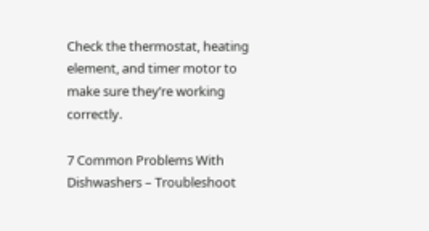Check the thermostat, heating element, and timer motor to make sure they’re working correctly.

7 Common Problems With Dishwashers – Troubleshoot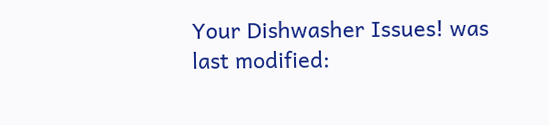Your Dishwasher Issues! was last modified: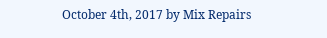October 4th, 2017 by Mix Repairs